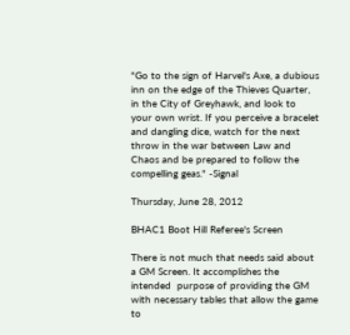"Go to the sign of Harvel's Axe, a dubious inn on the edge of the Thieves Quarter, in the City of Greyhawk, and look to your own wrist. If you perceive a bracelet and dangling dice, watch for the next throw in the war between Law and Chaos and be prepared to follow the compelling geas." -Signal

Thursday, June 28, 2012

BHAC1 Boot Hill Referee's Screen

There is not much that needs said about a GM Screen. It accomplishes the intended  purpose of providing the GM with necessary tables that allow the game to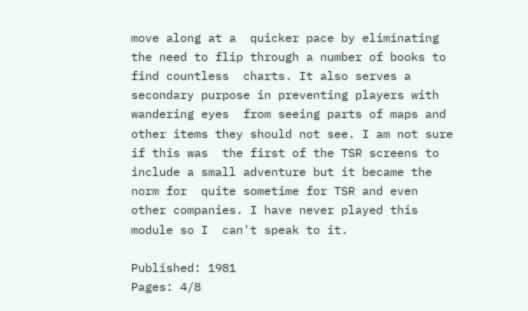move along at a  quicker pace by eliminating the need to flip through a number of books to find countless  charts. It also serves a secondary purpose in preventing players with wandering eyes  from seeing parts of maps and other items they should not see. I am not sure if this was  the first of the TSR screens to include a small adventure but it became the norm for  quite sometime for TSR and even other companies. I have never played this module so I  can't speak to it.

Published: 1981
Pages: 4/8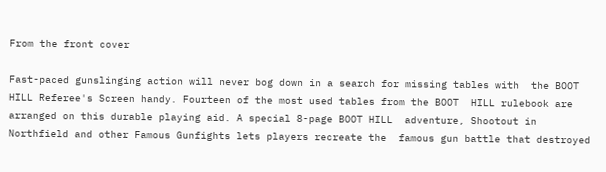From the front cover

Fast-paced gunslinging action will never bog down in a search for missing tables with  the BOOT HILL Referee's Screen handy. Fourteen of the most used tables from the BOOT  HILL rulebook are arranged on this durable playing aid. A special 8-page BOOT HILL  adventure, Shootout in Northfield and other Famous Gunfights lets players recreate the  famous gun battle that destroyed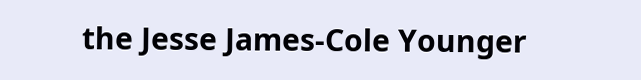the Jesse James-Cole Younger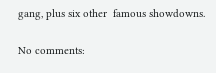gang, plus six other  famous showdowns.

No comments: